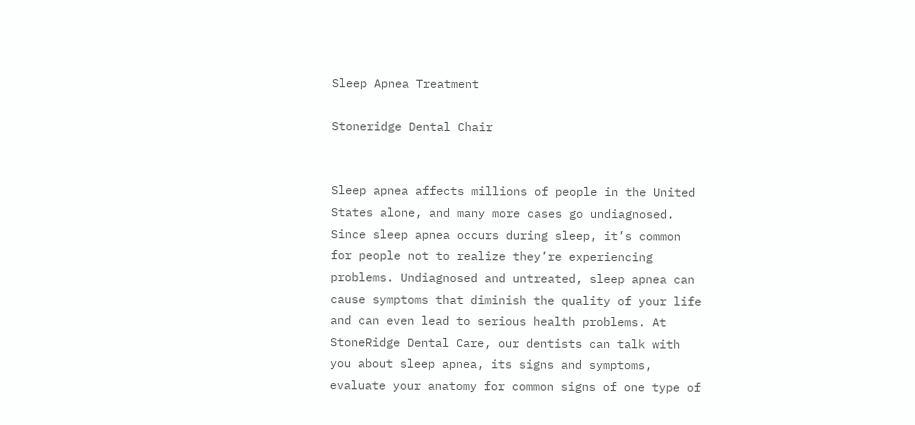Sleep Apnea Treatment

Stoneridge Dental Chair


Sleep apnea affects millions of people in the United States alone, and many more cases go undiagnosed. Since sleep apnea occurs during sleep, it’s common for people not to realize they’re experiencing problems. Undiagnosed and untreated, sleep apnea can cause symptoms that diminish the quality of your life and can even lead to serious health problems. At StoneRidge Dental Care, our dentists can talk with you about sleep apnea, its signs and symptoms, evaluate your anatomy for common signs of one type of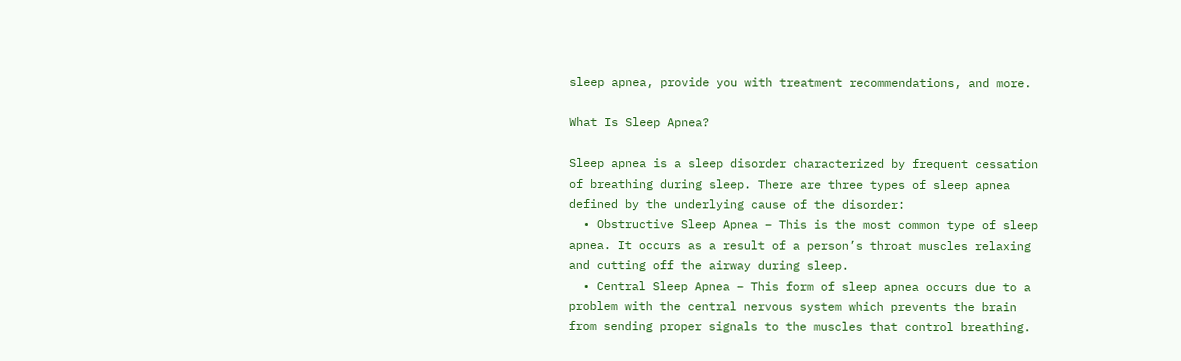sleep apnea, provide you with treatment recommendations, and more.

What Is Sleep Apnea?

Sleep apnea is a sleep disorder characterized by frequent cessation of breathing during sleep. There are three types of sleep apnea defined by the underlying cause of the disorder:
  • Obstructive Sleep Apnea – This is the most common type of sleep apnea. It occurs as a result of a person’s throat muscles relaxing and cutting off the airway during sleep.
  • Central Sleep Apnea – This form of sleep apnea occurs due to a problem with the central nervous system which prevents the brain from sending proper signals to the muscles that control breathing.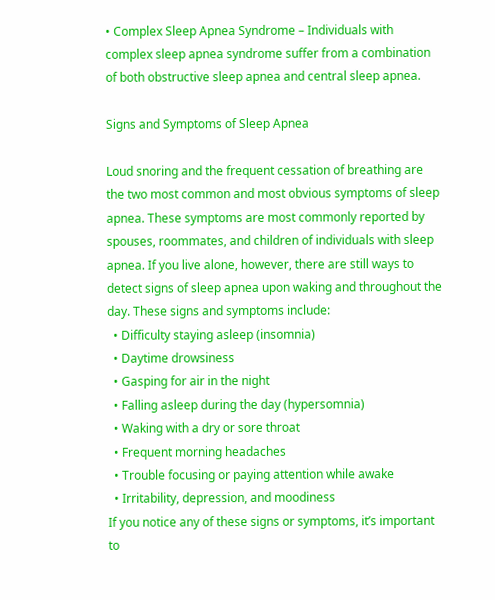• Complex Sleep Apnea Syndrome – Individuals with complex sleep apnea syndrome suffer from a combination of both obstructive sleep apnea and central sleep apnea.

Signs and Symptoms of Sleep Apnea

Loud snoring and the frequent cessation of breathing are the two most common and most obvious symptoms of sleep apnea. These symptoms are most commonly reported by spouses, roommates, and children of individuals with sleep apnea. If you live alone, however, there are still ways to detect signs of sleep apnea upon waking and throughout the day. These signs and symptoms include:
  • Difficulty staying asleep (insomnia)
  • Daytime drowsiness
  • Gasping for air in the night
  • Falling asleep during the day (hypersomnia)
  • Waking with a dry or sore throat
  • Frequent morning headaches
  • Trouble focusing or paying attention while awake
  • Irritability, depression, and moodiness
If you notice any of these signs or symptoms, it’s important to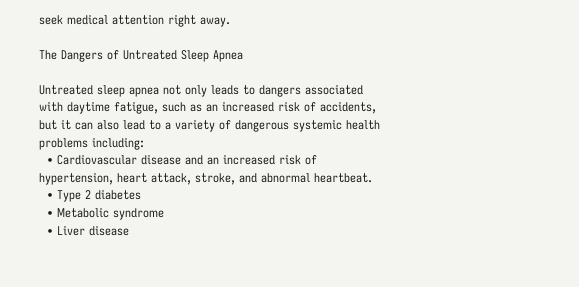seek medical attention right away.

The Dangers of Untreated Sleep Apnea

Untreated sleep apnea not only leads to dangers associated with daytime fatigue, such as an increased risk of accidents, but it can also lead to a variety of dangerous systemic health problems including:
  • Cardiovascular disease and an increased risk of hypertension, heart attack, stroke, and abnormal heartbeat.
  • Type 2 diabetes
  • Metabolic syndrome
  • Liver disease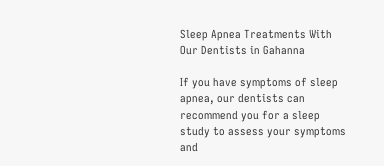Sleep Apnea Treatments With Our Dentists in Gahanna

If you have symptoms of sleep apnea, our dentists can recommend you for a sleep study to assess your symptoms and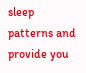sleep patterns and provide you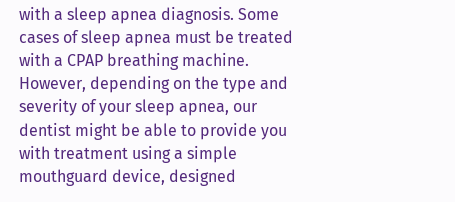with a sleep apnea diagnosis. Some cases of sleep apnea must be treated with a CPAP breathing machine. However, depending on the type and severity of your sleep apnea, our dentist might be able to provide you with treatment using a simple mouthguard device, designed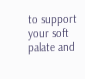to support your soft palate and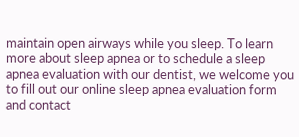maintain open airways while you sleep. To learn more about sleep apnea or to schedule a sleep apnea evaluation with our dentist, we welcome you to fill out our online sleep apnea evaluation form and contact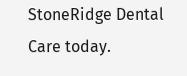StoneRidge Dental Care today.